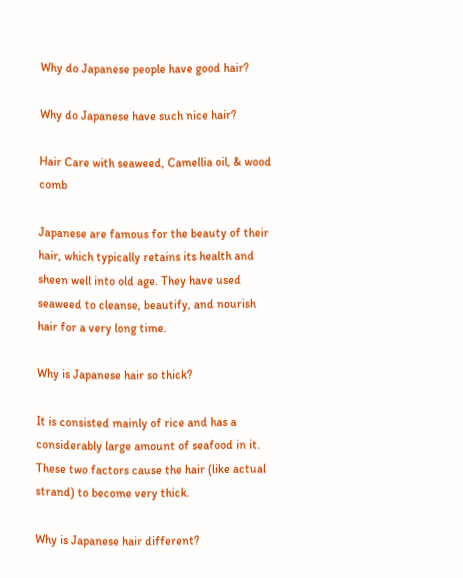Why do Japanese people have good hair?

Why do Japanese have such nice hair?

Hair Care with seaweed, Camellia oil, & wood comb

Japanese are famous for the beauty of their hair, which typically retains its health and sheen well into old age. They have used seaweed to cleanse, beautify, and nourish hair for a very long time.

Why is Japanese hair so thick?

It is consisted mainly of rice and has a considerably large amount of seafood in it. These two factors cause the hair (like actual strand) to become very thick.

Why is Japanese hair different?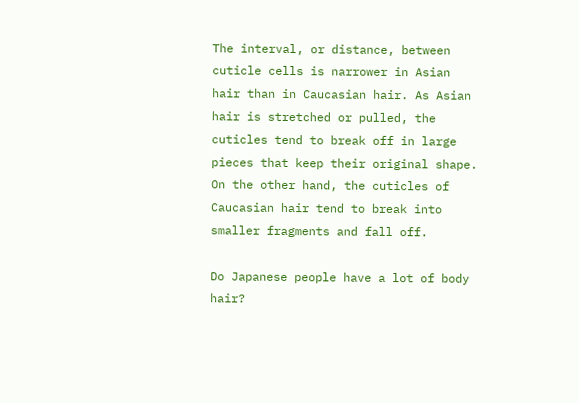The interval, or distance, between cuticle cells is narrower in Asian hair than in Caucasian hair. As Asian hair is stretched or pulled, the cuticles tend to break off in large pieces that keep their original shape. On the other hand, the cuticles of Caucasian hair tend to break into smaller fragments and fall off.

Do Japanese people have a lot of body hair?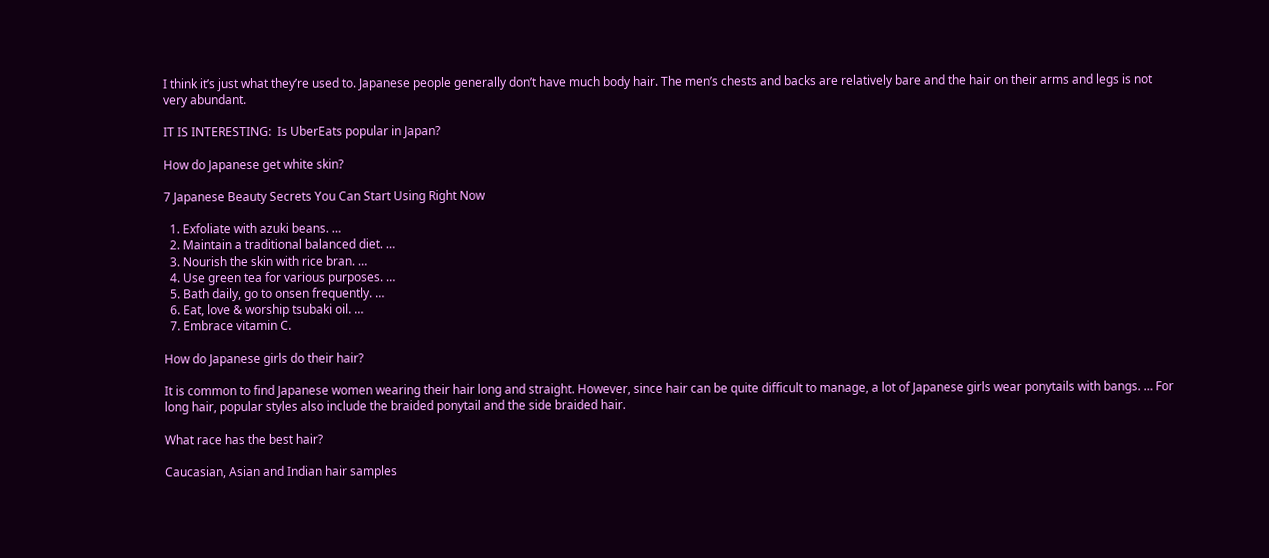I think it’s just what they’re used to. Japanese people generally don’t have much body hair. The men’s chests and backs are relatively bare and the hair on their arms and legs is not very abundant.

IT IS INTERESTING:  Is UberEats popular in Japan?

How do Japanese get white skin?

7 Japanese Beauty Secrets You Can Start Using Right Now

  1. Exfoliate with azuki beans. …
  2. Maintain a traditional balanced diet. …
  3. Nourish the skin with rice bran. …
  4. Use green tea for various purposes. …
  5. Bath daily, go to onsen frequently. …
  6. Eat, love & worship tsubaki oil. …
  7. Embrace vitamin C.

How do Japanese girls do their hair?

It is common to find Japanese women wearing their hair long and straight. However, since hair can be quite difficult to manage, a lot of Japanese girls wear ponytails with bangs. … For long hair, popular styles also include the braided ponytail and the side braided hair.

What race has the best hair?

Caucasian, Asian and Indian hair samples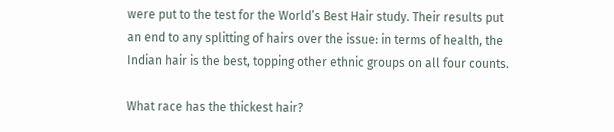were put to the test for the World’s Best Hair study. Their results put an end to any splitting of hairs over the issue: in terms of health, the Indian hair is the best, topping other ethnic groups on all four counts.

What race has the thickest hair?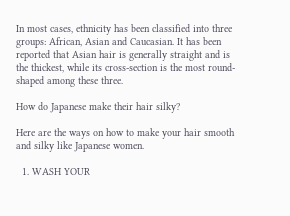In most cases, ethnicity has been classified into three groups: African, Asian and Caucasian. It has been reported that Asian hair is generally straight and is the thickest, while its cross-section is the most round-shaped among these three.

How do Japanese make their hair silky?

Here are the ways on how to make your hair smooth and silky like Japanese women.

  1. WASH YOUR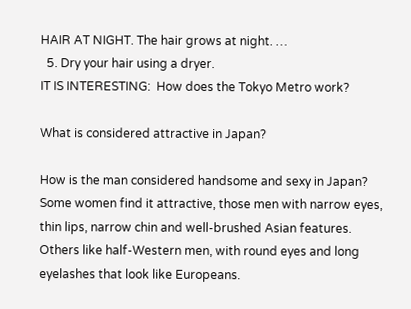HAIR AT NIGHT. The hair grows at night. …
  5. Dry your hair using a dryer.
IT IS INTERESTING:  How does the Tokyo Metro work?

What is considered attractive in Japan?

How is the man considered handsome and sexy in Japan? Some women find it attractive, those men with narrow eyes, thin lips, narrow chin and well-brushed Asian features. Others like half-Western men, with round eyes and long eyelashes that look like Europeans.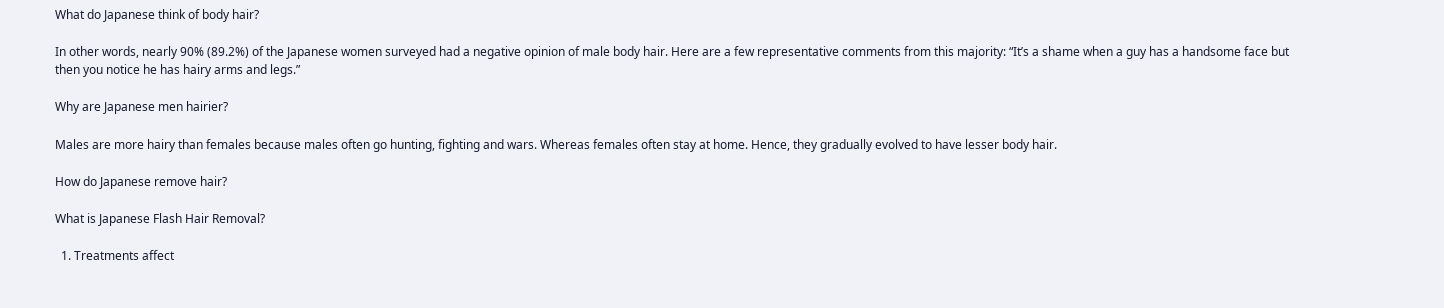What do Japanese think of body hair?

In other words, nearly 90% (89.2%) of the Japanese women surveyed had a negative opinion of male body hair. Here are a few representative comments from this majority: “It’s a shame when a guy has a handsome face but then you notice he has hairy arms and legs.”

Why are Japanese men hairier?

Males are more hairy than females because males often go hunting, fighting and wars. Whereas females often stay at home. Hence, they gradually evolved to have lesser body hair.

How do Japanese remove hair?

What is Japanese Flash Hair Removal?

  1. Treatments affect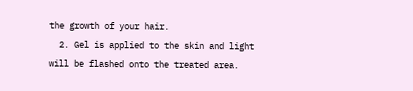the growth of your hair.
  2. Gel is applied to the skin and light will be flashed onto the treated area.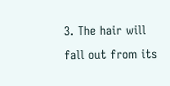3. The hair will fall out from its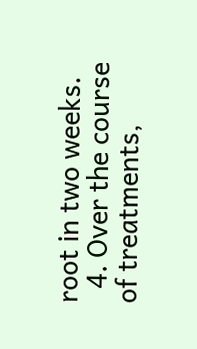root in two weeks.
  4. Over the course of treatments,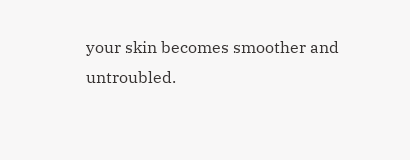your skin becomes smoother and untroubled.